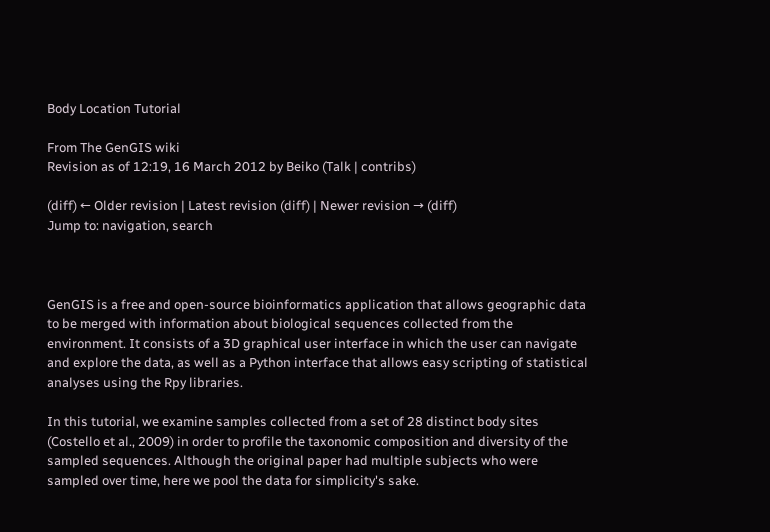Body Location Tutorial

From The GenGIS wiki
Revision as of 12:19, 16 March 2012 by Beiko (Talk | contribs)

(diff) ← Older revision | Latest revision (diff) | Newer revision → (diff)
Jump to: navigation, search



GenGIS is a free and open-source bioinformatics application that allows geographic data to be merged with information about biological sequences collected from the environment. It consists of a 3D graphical user interface in which the user can navigate and explore the data, as well as a Python interface that allows easy scripting of statistical analyses using the Rpy libraries.

In this tutorial, we examine samples collected from a set of 28 distinct body sites (Costello et al., 2009) in order to profile the taxonomic composition and diversity of the sampled sequences. Although the original paper had multiple subjects who were sampled over time, here we pool the data for simplicity's sake.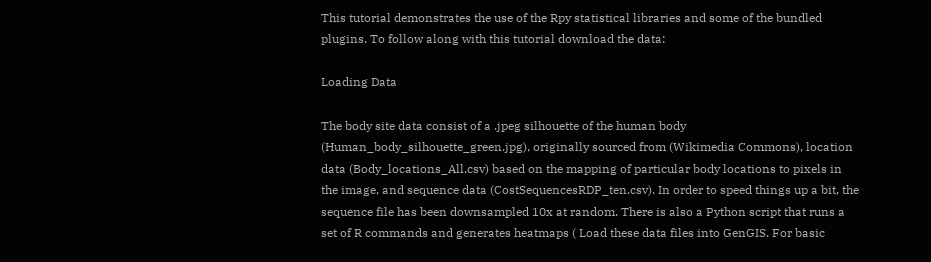This tutorial demonstrates the use of the Rpy statistical libraries and some of the bundled plugins. To follow along with this tutorial download the data:

Loading Data

The body site data consist of a .jpeg silhouette of the human body (Human_body_silhouette_green.jpg), originally sourced from (Wikimedia Commons), location data (Body_locations_All.csv) based on the mapping of particular body locations to pixels in the image, and sequence data (CostSequencesRDP_ten.csv). In order to speed things up a bit, the sequence file has been downsampled 10x at random. There is also a Python script that runs a set of R commands and generates heatmaps ( Load these data files into GenGIS. For basic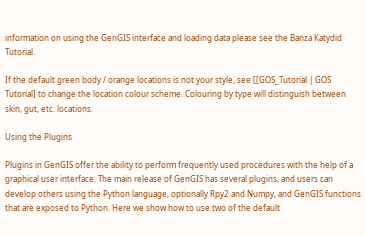information on using the GenGIS interface and loading data please see the Banza Katydid Tutorial.

If the default green body / orange locations is not your style, see [[GOS_Tutorial | GOS Tutorial] to change the location colour scheme. Colouring by type will distinguish between skin, gut, etc. locations.

Using the Plugins

Plugins in GenGIS offer the ability to perform frequently used procedures with the help of a graphical user interface. The main release of GenGIS has several plugins, and users can develop others using the Python language, optionally Rpy2 and Numpy, and GenGIS functions that are exposed to Python. Here we show how to use two of the default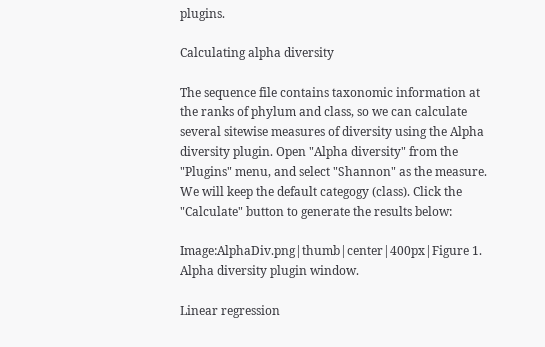plugins.

Calculating alpha diversity

The sequence file contains taxonomic information at the ranks of phylum and class, so we can calculate several sitewise measures of diversity using the Alpha diversity plugin. Open "Alpha diversity" from the "Plugins" menu, and select "Shannon" as the measure. We will keep the default categogy (class). Click the "Calculate" button to generate the results below:

Image:AlphaDiv.png|thumb|center|400px|Figure 1. Alpha diversity plugin window.

Linear regression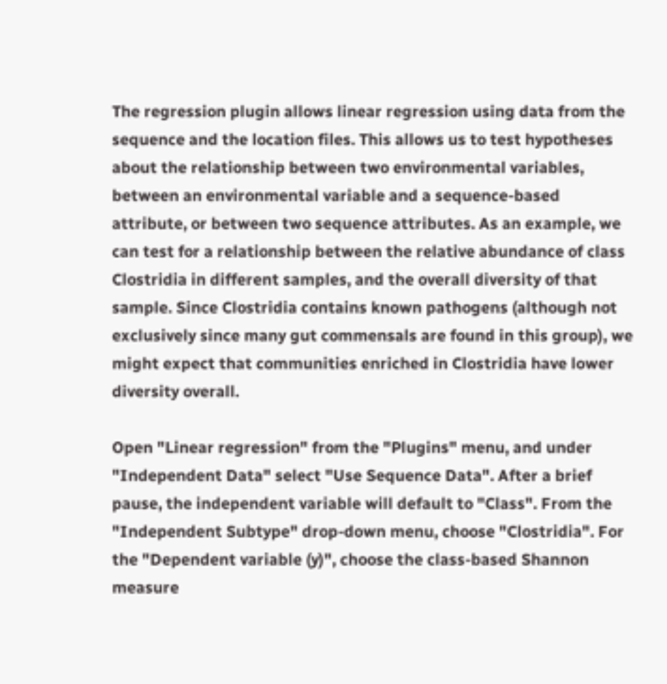The regression plugin allows linear regression using data from the sequence and the location files. This allows us to test hypotheses about the relationship between two environmental variables, between an environmental variable and a sequence-based attribute, or between two sequence attributes. As an example, we can test for a relationship between the relative abundance of class Clostridia in different samples, and the overall diversity of that sample. Since Clostridia contains known pathogens (although not exclusively since many gut commensals are found in this group), we might expect that communities enriched in Clostridia have lower diversity overall.

Open "Linear regression" from the "Plugins" menu, and under "Independent Data" select "Use Sequence Data". After a brief pause, the independent variable will default to "Class". From the "Independent Subtype" drop-down menu, choose "Clostridia". For the "Dependent variable (y)", choose the class-based Shannon measure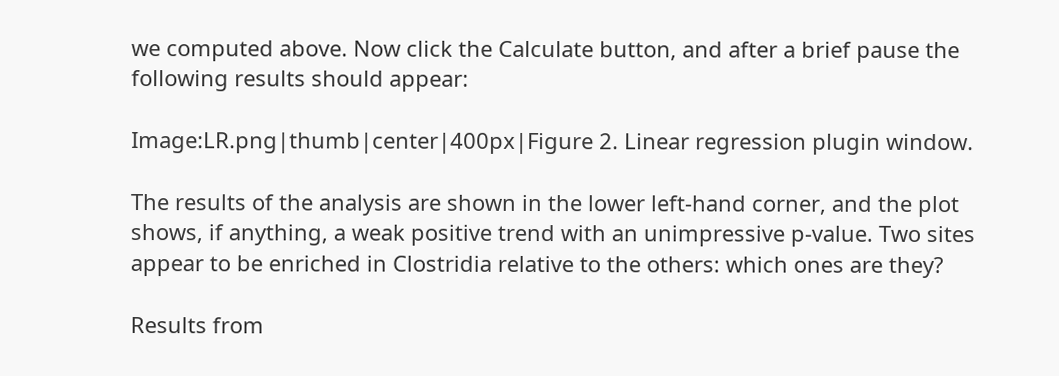we computed above. Now click the Calculate button, and after a brief pause the following results should appear:

Image:LR.png|thumb|center|400px|Figure 2. Linear regression plugin window.

The results of the analysis are shown in the lower left-hand corner, and the plot shows, if anything, a weak positive trend with an unimpressive p-value. Two sites appear to be enriched in Clostridia relative to the others: which ones are they?

Results from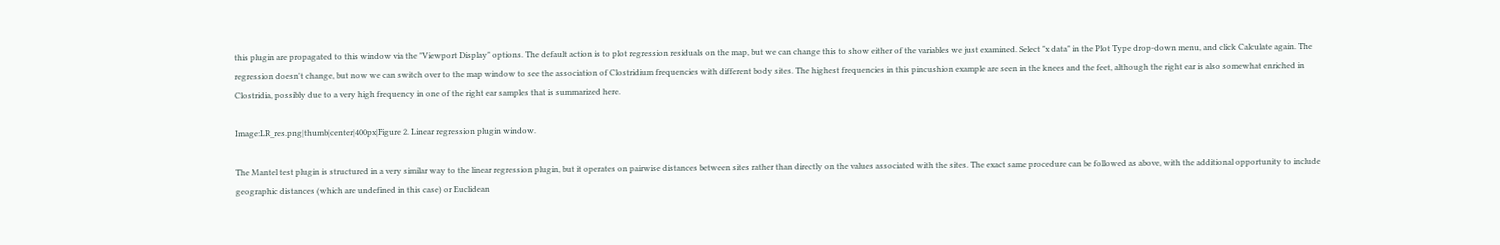this plugin are propagated to this window via the "Viewport Display" options. The default action is to plot regression residuals on the map, but we can change this to show either of the variables we just examined. Select "x data" in the Plot Type drop-down menu, and click Calculate again. The regression doesn't change, but now we can switch over to the map window to see the association of Clostridium frequencies with different body sites. The highest frequencies in this pincushion example are seen in the knees and the feet, although the right ear is also somewhat enriched in Clostridia, possibly due to a very high frequency in one of the right ear samples that is summarized here.

Image:LR_res.png|thumb|center|400px|Figure 2. Linear regression plugin window.

The Mantel test plugin is structured in a very similar way to the linear regression plugin, but it operates on pairwise distances between sites rather than directly on the values associated with the sites. The exact same procedure can be followed as above, with the additional opportunity to include geographic distances (which are undefined in this case) or Euclidean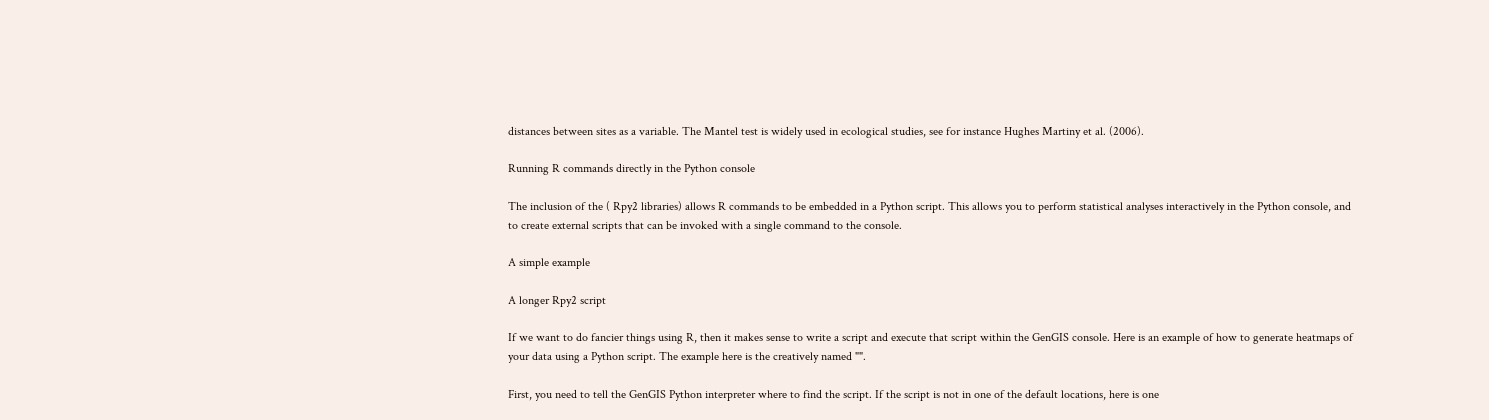distances between sites as a variable. The Mantel test is widely used in ecological studies, see for instance Hughes Martiny et al. (2006).

Running R commands directly in the Python console

The inclusion of the ( Rpy2 libraries) allows R commands to be embedded in a Python script. This allows you to perform statistical analyses interactively in the Python console, and to create external scripts that can be invoked with a single command to the console.

A simple example

A longer Rpy2 script

If we want to do fancier things using R, then it makes sense to write a script and execute that script within the GenGIS console. Here is an example of how to generate heatmaps of your data using a Python script. The example here is the creatively named "".

First, you need to tell the GenGIS Python interpreter where to find the script. If the script is not in one of the default locations, here is one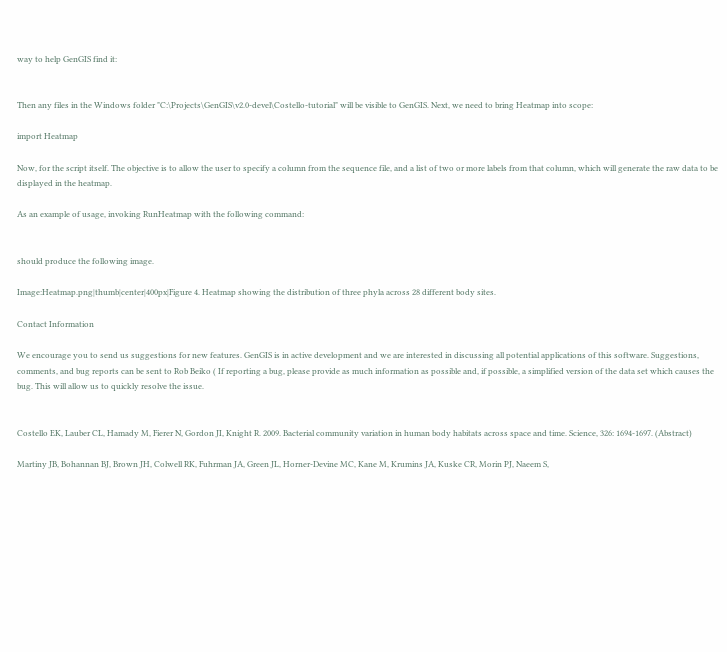way to help GenGIS find it:


Then any files in the Windows folder "C:\Projects\GenGIS\v2.0-devel\Costello-tutorial" will be visible to GenGIS. Next, we need to bring Heatmap into scope:

import Heatmap

Now, for the script itself. The objective is to allow the user to specify a column from the sequence file, and a list of two or more labels from that column, which will generate the raw data to be displayed in the heatmap.

As an example of usage, invoking RunHeatmap with the following command:


should produce the following image.

Image:Heatmap.png|thumb|center|400px|Figure 4. Heatmap showing the distribution of three phyla across 28 different body sites.

Contact Information

We encourage you to send us suggestions for new features. GenGIS is in active development and we are interested in discussing all potential applications of this software. Suggestions, comments, and bug reports can be sent to Rob Beiko ( If reporting a bug, please provide as much information as possible and, if possible, a simplified version of the data set which causes the bug. This will allow us to quickly resolve the issue.


Costello EK, Lauber CL, Hamady M, Fierer N, Gordon JI, Knight R. 2009. Bacterial community variation in human body habitats across space and time. Science, 326: 1694-1697. (Abstract)

Martiny JB, Bohannan BJ, Brown JH, Colwell RK, Fuhrman JA, Green JL, Horner-Devine MC, Kane M, Krumins JA, Kuske CR, Morin PJ, Naeem S,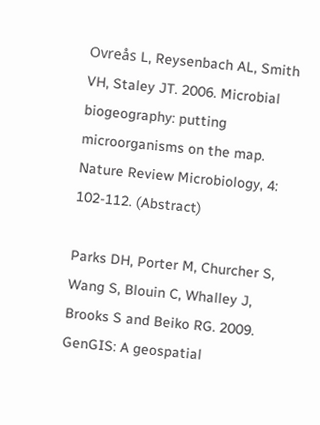Ovreås L, Reysenbach AL, Smith VH, Staley JT. 2006. Microbial biogeography: putting microorganisms on the map. Nature Review Microbiology, 4: 102-112. (Abstract)

Parks DH, Porter M, Churcher S, Wang S, Blouin C, Whalley J, Brooks S and Beiko RG. 2009. GenGIS: A geospatial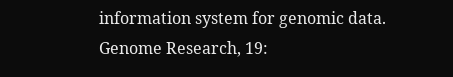information system for genomic data. Genome Research, 19: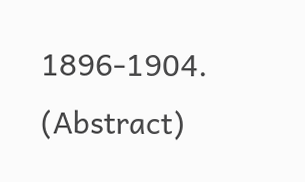1896-1904. (Abstract)